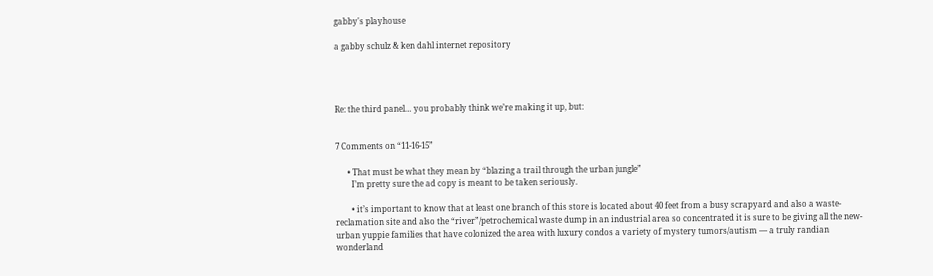gabby's playhouse

a gabby schulz & ken dahl internet repository




Re: the third panel… you probably think we’re making it up, but:


7 Comments on “11-16-15”

      • That must be what they mean by “blazing a trail through the urban jungle”
        I’m pretty sure the ad copy is meant to be taken seriously.

        • it’s important to know that at least one branch of this store is located about 40 feet from a busy scrapyard and also a waste-reclamation site and also the “river”/petrochemical waste dump in an industrial area so concentrated it is sure to be giving all the new-urban yuppie families that have colonized the area with luxury condos a variety of mystery tumors/autism — a truly randian wonderland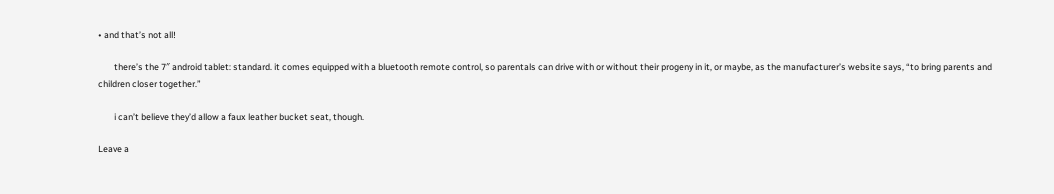• and that’s not all!

        there’s the 7″ android tablet: standard. it comes equipped with a bluetooth remote control, so parentals can drive with or without their progeny in it, or maybe, as the manufacturer’s website says, “to bring parents and children closer together.”

        i can’t believe they’d allow a faux leather bucket seat, though.

Leave a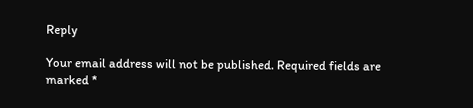Reply

Your email address will not be published. Required fields are marked *